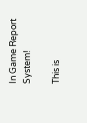In Game Report System!

This is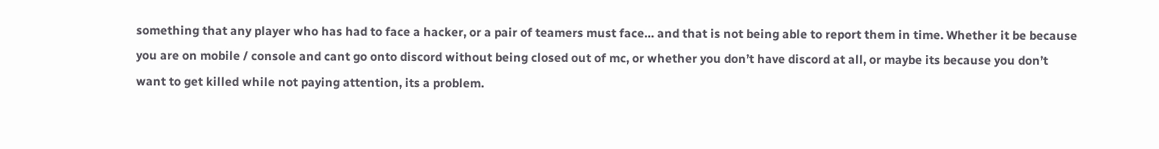something that any player who has had to face a hacker, or a pair of teamers must face… and that is not being able to report them in time. Whether it be because you are on mobile / console and cant go onto discord without being closed out of mc, or whether you don’t have discord at all, or maybe its because you don’t want to get killed while not paying attention, its a problem.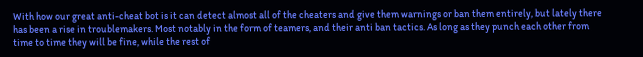With how our great anti-cheat bot is it can detect almost all of the cheaters and give them warnings or ban them entirely, but lately there has been a rise in troublemakers. Most notably in the form of teamers, and their anti ban tactics. As long as they punch each other from time to time they will be fine, while the rest of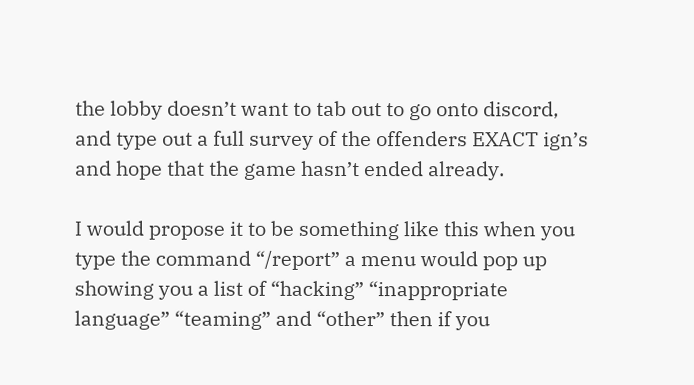the lobby doesn’t want to tab out to go onto discord, and type out a full survey of the offenders EXACT ign’s and hope that the game hasn’t ended already.

I would propose it to be something like this when you type the command “/report” a menu would pop up showing you a list of “hacking” “inappropriate language” “teaming” and “other” then if you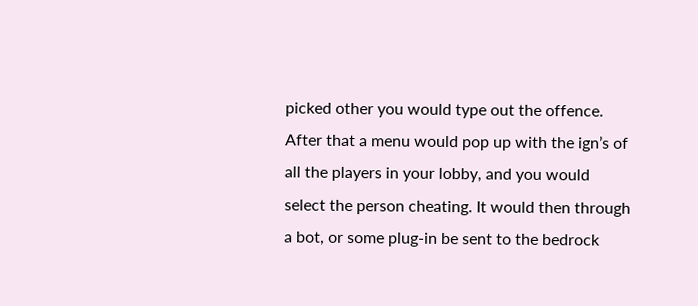picked other you would type out the offence. After that a menu would pop up with the ign’s of all the players in your lobby, and you would select the person cheating. It would then through a bot, or some plug-in be sent to the bedrock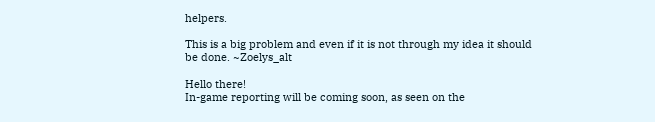helpers.

This is a big problem and even if it is not through my idea it should be done. ~Zoelys_alt

Hello there!
In-game reporting will be coming soon, as seen on the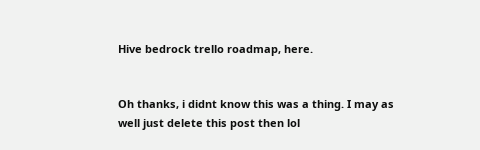Hive bedrock trello roadmap, here.


Oh thanks, i didnt know this was a thing. I may as well just delete this post then lol